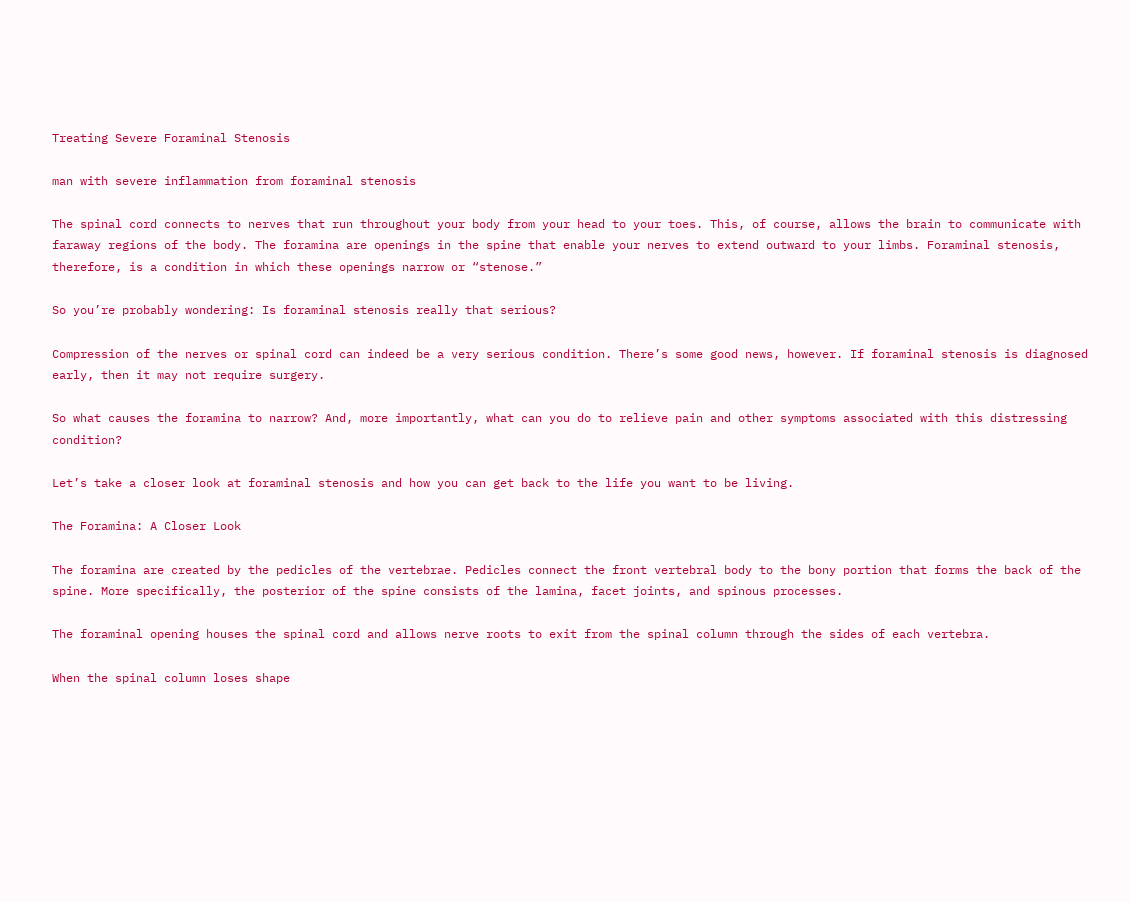Treating Severe Foraminal Stenosis

man with severe inflammation from foraminal stenosis

The spinal cord connects to nerves that run throughout your body from your head to your toes. This, of course, allows the brain to communicate with faraway regions of the body. The foramina are openings in the spine that enable your nerves to extend outward to your limbs. Foraminal stenosis, therefore, is a condition in which these openings narrow or “stenose.”

So you’re probably wondering: Is foraminal stenosis really that serious?

Compression of the nerves or spinal cord can indeed be a very serious condition. There’s some good news, however. If foraminal stenosis is diagnosed early, then it may not require surgery.

So what causes the foramina to narrow? And, more importantly, what can you do to relieve pain and other symptoms associated with this distressing condition?

Let’s take a closer look at foraminal stenosis and how you can get back to the life you want to be living.

The Foramina: A Closer Look

The foramina are created by the pedicles of the vertebrae. Pedicles connect the front vertebral body to the bony portion that forms the back of the spine. More specifically, the posterior of the spine consists of the lamina, facet joints, and spinous processes.

The foraminal opening houses the spinal cord and allows nerve roots to exit from the spinal column through the sides of each vertebra.

When the spinal column loses shape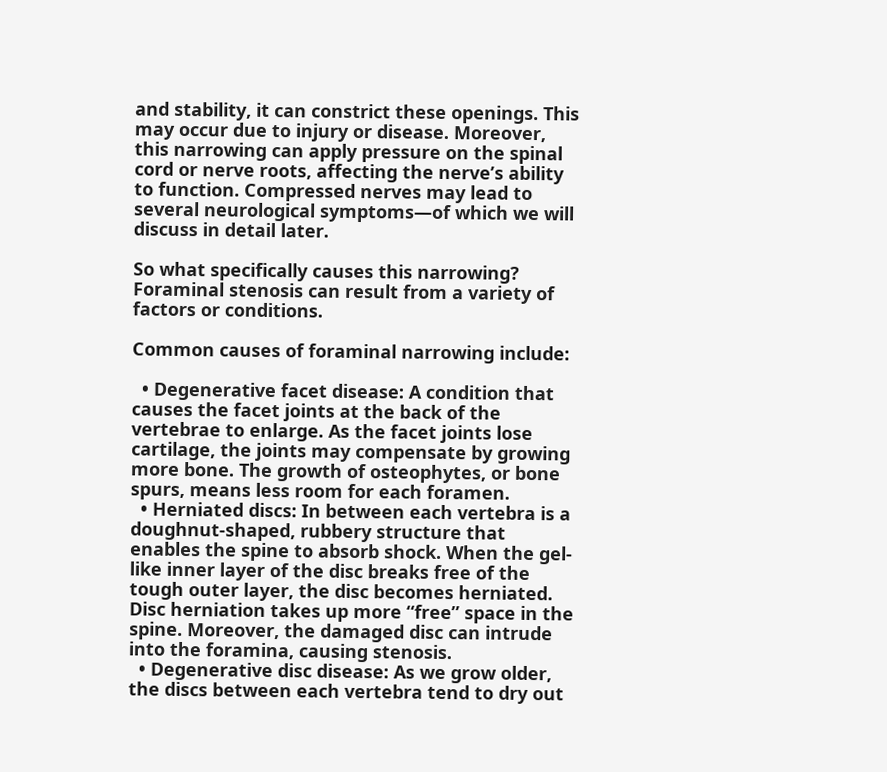and stability, it can constrict these openings. This may occur due to injury or disease. Moreover, this narrowing can apply pressure on the spinal cord or nerve roots, affecting the nerve’s ability to function. Compressed nerves may lead to several neurological symptoms—of which we will discuss in detail later.

So what specifically causes this narrowing? Foraminal stenosis can result from a variety of factors or conditions.

Common causes of foraminal narrowing include:

  • Degenerative facet disease: A condition that causes the facet joints at the back of the vertebrae to enlarge. As the facet joints lose cartilage, the joints may compensate by growing more bone. The growth of osteophytes, or bone spurs, means less room for each foramen.
  • Herniated discs: In between each vertebra is a doughnut-shaped, rubbery structure that enables the spine to absorb shock. When the gel-like inner layer of the disc breaks free of the tough outer layer, the disc becomes herniated. Disc herniation takes up more “free” space in the spine. Moreover, the damaged disc can intrude into the foramina, causing stenosis.
  • Degenerative disc disease: As we grow older, the discs between each vertebra tend to dry out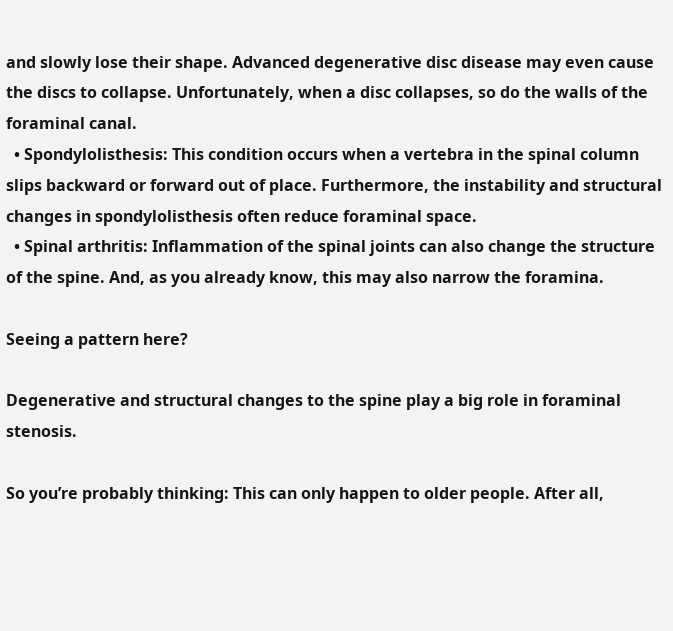and slowly lose their shape. Advanced degenerative disc disease may even cause the discs to collapse. Unfortunately, when a disc collapses, so do the walls of the foraminal canal.
  • Spondylolisthesis: This condition occurs when a vertebra in the spinal column slips backward or forward out of place. Furthermore, the instability and structural changes in spondylolisthesis often reduce foraminal space.
  • Spinal arthritis: Inflammation of the spinal joints can also change the structure of the spine. And, as you already know, this may also narrow the foramina.

Seeing a pattern here?

Degenerative and structural changes to the spine play a big role in foraminal stenosis.

So you’re probably thinking: This can only happen to older people. After all,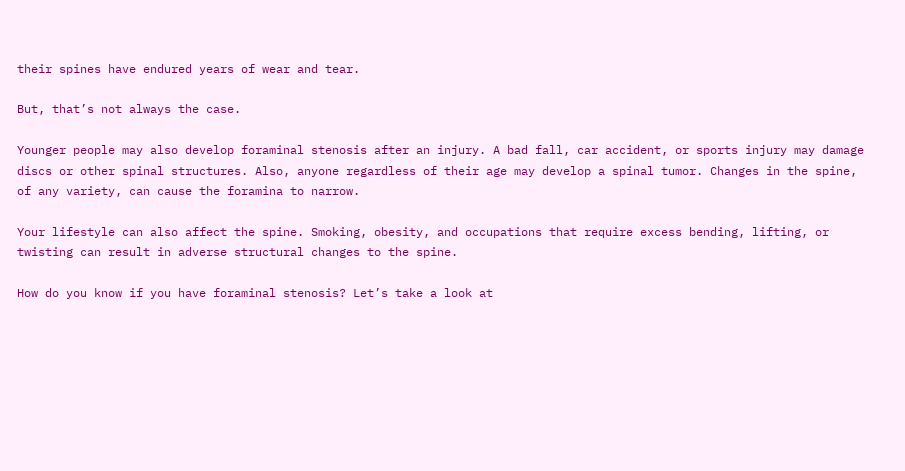their spines have endured years of wear and tear.

But, that’s not always the case.

Younger people may also develop foraminal stenosis after an injury. A bad fall, car accident, or sports injury may damage discs or other spinal structures. Also, anyone regardless of their age may develop a spinal tumor. Changes in the spine, of any variety, can cause the foramina to narrow.

Your lifestyle can also affect the spine. Smoking, obesity, and occupations that require excess bending, lifting, or twisting can result in adverse structural changes to the spine.

How do you know if you have foraminal stenosis? Let’s take a look at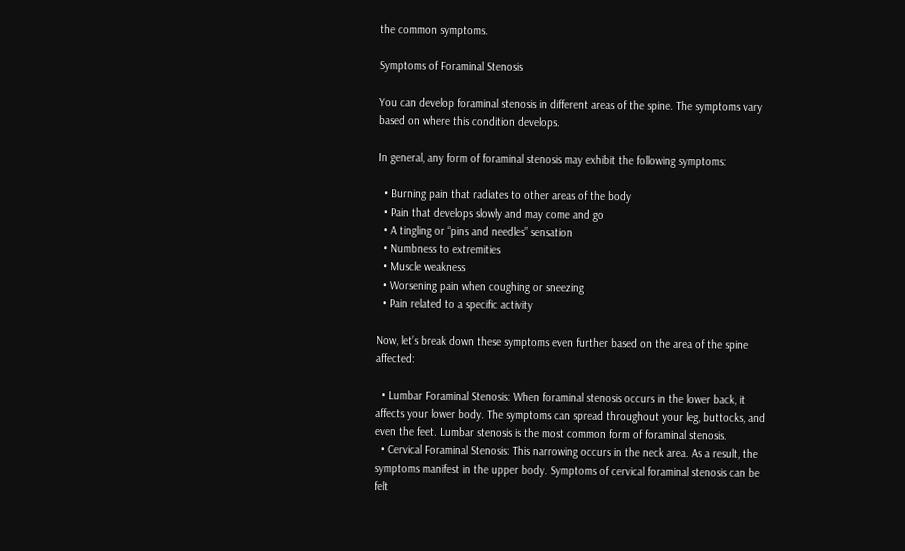the common symptoms.

Symptoms of Foraminal Stenosis

You can develop foraminal stenosis in different areas of the spine. The symptoms vary based on where this condition develops.

In general, any form of foraminal stenosis may exhibit the following symptoms:

  • Burning pain that radiates to other areas of the body
  • Pain that develops slowly and may come and go
  • A tingling or “pins and needles” sensation
  • Numbness to extremities
  • Muscle weakness
  • Worsening pain when coughing or sneezing
  • Pain related to a specific activity

Now, let’s break down these symptoms even further based on the area of the spine affected:

  • Lumbar Foraminal Stenosis: When foraminal stenosis occurs in the lower back, it affects your lower body. The symptoms can spread throughout your leg, buttocks, and even the feet. Lumbar stenosis is the most common form of foraminal stenosis.
  • Cervical Foraminal Stenosis: This narrowing occurs in the neck area. As a result, the symptoms manifest in the upper body. Symptoms of cervical foraminal stenosis can be felt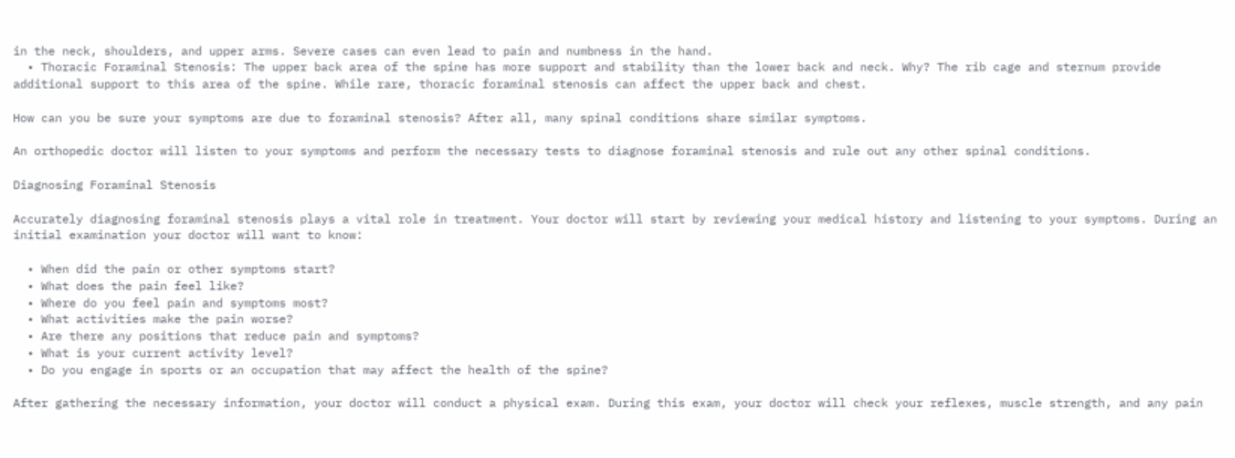in the neck, shoulders, and upper arms. Severe cases can even lead to pain and numbness in the hand.
  • Thoracic Foraminal Stenosis: The upper back area of the spine has more support and stability than the lower back and neck. Why? The rib cage and sternum provide additional support to this area of the spine. While rare, thoracic foraminal stenosis can affect the upper back and chest.

How can you be sure your symptoms are due to foraminal stenosis? After all, many spinal conditions share similar symptoms.

An orthopedic doctor will listen to your symptoms and perform the necessary tests to diagnose foraminal stenosis and rule out any other spinal conditions.

Diagnosing Foraminal Stenosis

Accurately diagnosing foraminal stenosis plays a vital role in treatment. Your doctor will start by reviewing your medical history and listening to your symptoms. During an initial examination your doctor will want to know:

  • When did the pain or other symptoms start?
  • What does the pain feel like?
  • Where do you feel pain and symptoms most?
  • What activities make the pain worse?
  • Are there any positions that reduce pain and symptoms?
  • What is your current activity level?
  • Do you engage in sports or an occupation that may affect the health of the spine?

After gathering the necessary information, your doctor will conduct a physical exam. During this exam, your doctor will check your reflexes, muscle strength, and any pain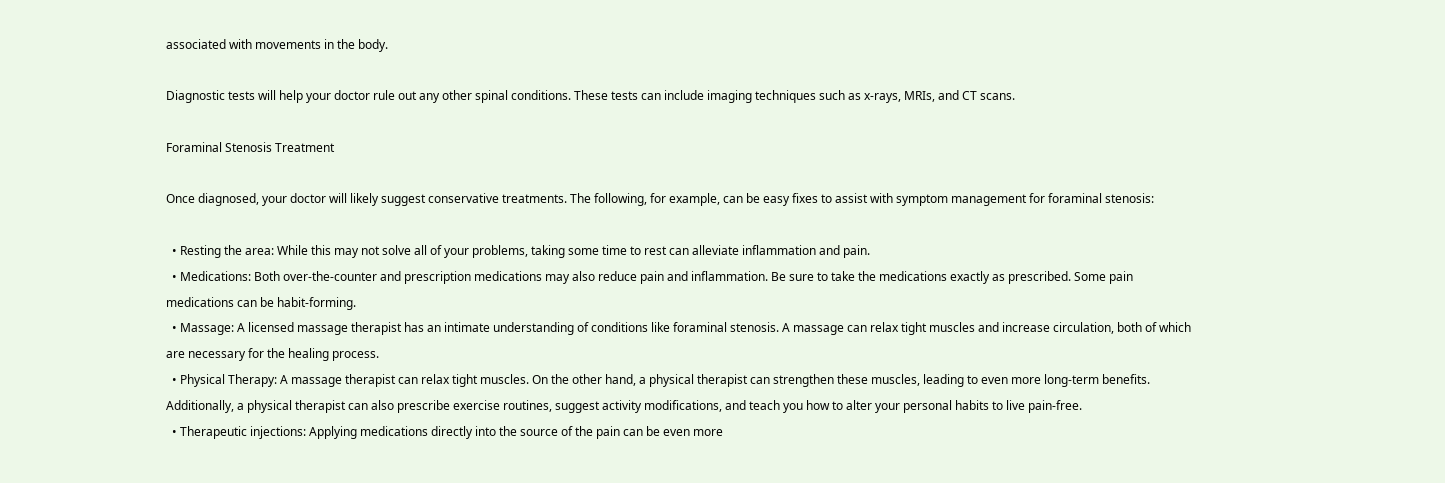associated with movements in the body.

Diagnostic tests will help your doctor rule out any other spinal conditions. These tests can include imaging techniques such as x-rays, MRIs, and CT scans.

Foraminal Stenosis Treatment

Once diagnosed, your doctor will likely suggest conservative treatments. The following, for example, can be easy fixes to assist with symptom management for foraminal stenosis:

  • Resting the area: While this may not solve all of your problems, taking some time to rest can alleviate inflammation and pain.
  • Medications: Both over-the-counter and prescription medications may also reduce pain and inflammation. Be sure to take the medications exactly as prescribed. Some pain medications can be habit-forming.
  • Massage: A licensed massage therapist has an intimate understanding of conditions like foraminal stenosis. A massage can relax tight muscles and increase circulation, both of which are necessary for the healing process.
  • Physical Therapy: A massage therapist can relax tight muscles. On the other hand, a physical therapist can strengthen these muscles, leading to even more long-term benefits. Additionally, a physical therapist can also prescribe exercise routines, suggest activity modifications, and teach you how to alter your personal habits to live pain-free.
  • Therapeutic injections: Applying medications directly into the source of the pain can be even more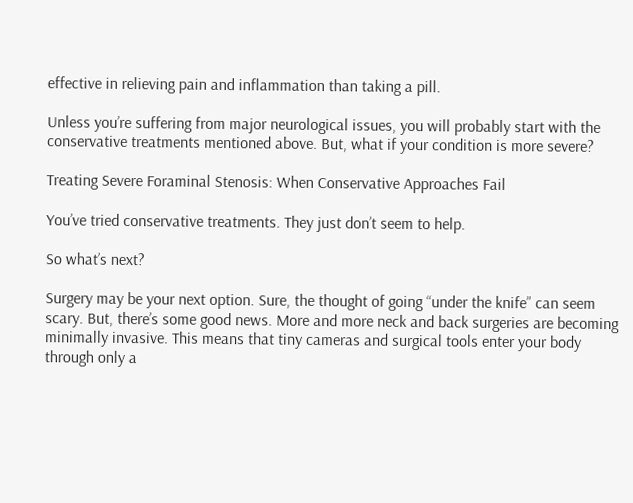effective in relieving pain and inflammation than taking a pill.

Unless you’re suffering from major neurological issues, you will probably start with the conservative treatments mentioned above. But, what if your condition is more severe?

Treating Severe Foraminal Stenosis: When Conservative Approaches Fail

You’ve tried conservative treatments. They just don’t seem to help.

So what’s next?

Surgery may be your next option. Sure, the thought of going “under the knife” can seem scary. But, there’s some good news. More and more neck and back surgeries are becoming minimally invasive. This means that tiny cameras and surgical tools enter your body through only a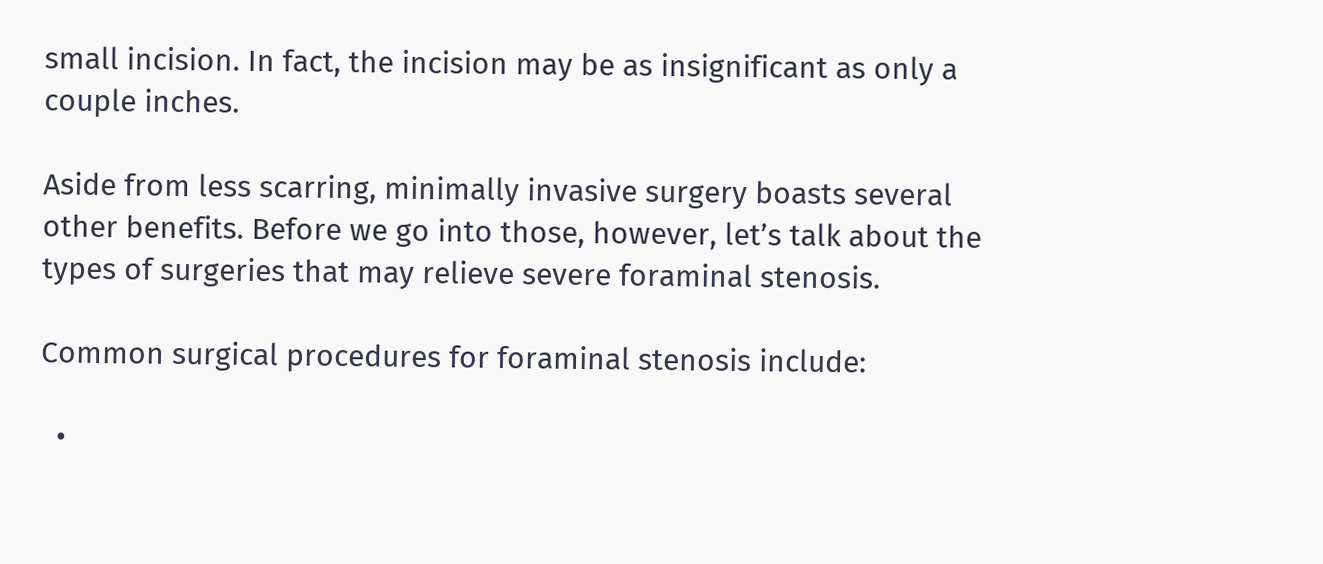small incision. In fact, the incision may be as insignificant as only a couple inches.

Aside from less scarring, minimally invasive surgery boasts several other benefits. Before we go into those, however, let’s talk about the types of surgeries that may relieve severe foraminal stenosis.

Common surgical procedures for foraminal stenosis include:

  •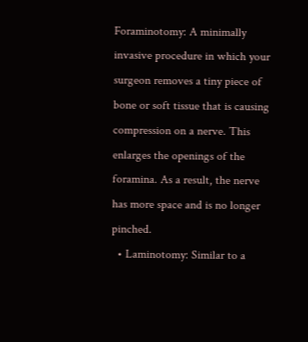Foraminotomy: A minimally invasive procedure in which your surgeon removes a tiny piece of bone or soft tissue that is causing compression on a nerve. This enlarges the openings of the foramina. As a result, the nerve has more space and is no longer pinched.
  • Laminotomy: Similar to a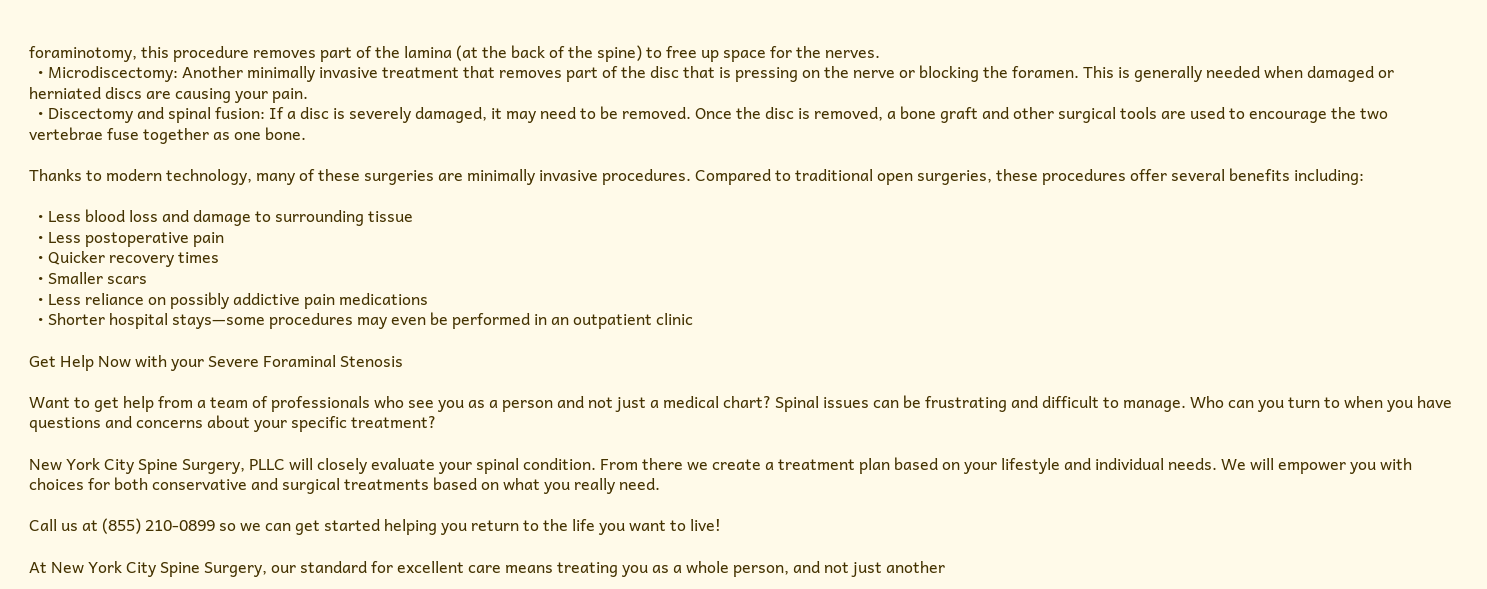foraminotomy, this procedure removes part of the lamina (at the back of the spine) to free up space for the nerves.
  • Microdiscectomy: Another minimally invasive treatment that removes part of the disc that is pressing on the nerve or blocking the foramen. This is generally needed when damaged or herniated discs are causing your pain.
  • Discectomy and spinal fusion: If a disc is severely damaged, it may need to be removed. Once the disc is removed, a bone graft and other surgical tools are used to encourage the two vertebrae fuse together as one bone.

Thanks to modern technology, many of these surgeries are minimally invasive procedures. Compared to traditional open surgeries, these procedures offer several benefits including:

  • Less blood loss and damage to surrounding tissue
  • Less postoperative pain
  • Quicker recovery times
  • Smaller scars
  • Less reliance on possibly addictive pain medications
  • Shorter hospital stays—some procedures may even be performed in an outpatient clinic

Get Help Now with your Severe Foraminal Stenosis

Want to get help from a team of professionals who see you as a person and not just a medical chart? Spinal issues can be frustrating and difficult to manage. Who can you turn to when you have questions and concerns about your specific treatment?

New York City Spine Surgery, PLLC will closely evaluate your spinal condition. From there we create a treatment plan based on your lifestyle and individual needs. We will empower you with choices for both conservative and surgical treatments based on what you really need.

Call us at (855) 210-0899 so we can get started helping you return to the life you want to live!

At New York City Spine Surgery, our standard for excellent care means treating you as a whole person, and not just another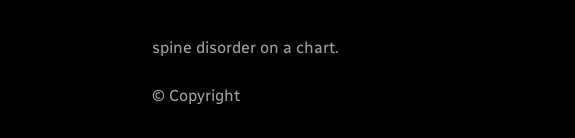spine disorder on a chart.

© Copyright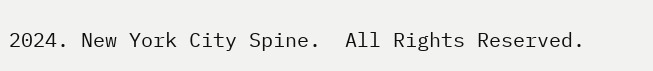2024. New York City Spine.  All Rights Reserved.